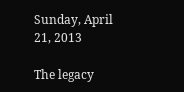Sunday, April 21, 2013

The legacy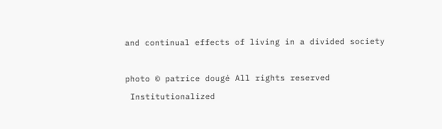and continual effects of living in a divided society

photo © patrice dougé All rights reserved
 Institutionalized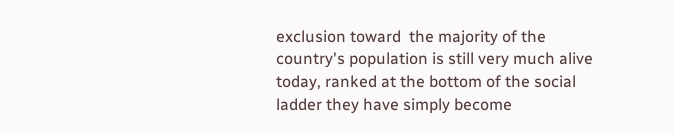exclusion toward  the majority of the country's population is still very much alive today, ranked at the bottom of the social ladder they have simply become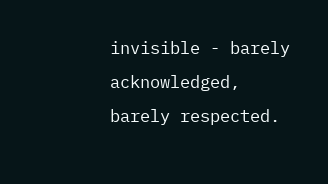invisible - barely acknowledged, barely respected.